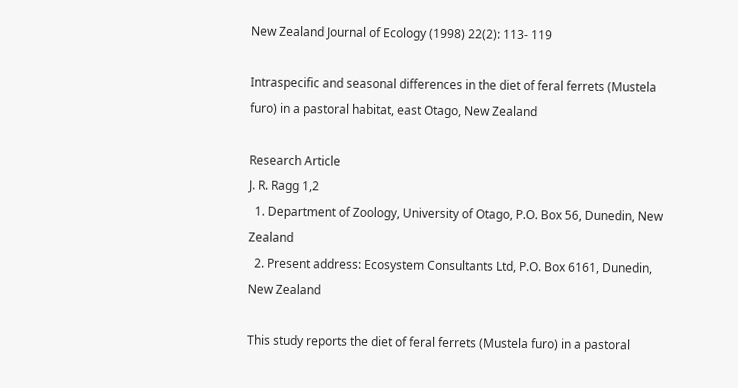New Zealand Journal of Ecology (1998) 22(2): 113- 119

Intraspecific and seasonal differences in the diet of feral ferrets (Mustela furo) in a pastoral habitat, east Otago, New Zealand

Research Article
J. R. Ragg 1,2
  1. Department of Zoology, University of Otago, P.O. Box 56, Dunedin, New Zealand
  2. Present address: Ecosystem Consultants Ltd, P.O. Box 6161, Dunedin, New Zealand

This study reports the diet of feral ferrets (Mustela furo) in a pastoral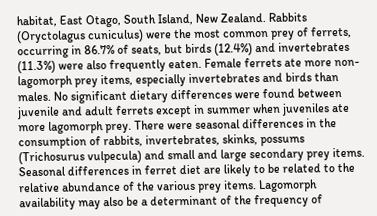habitat, East Otago, South Island, New Zealand. Rabbits (Oryctolagus cuniculus) were the most common prey of ferrets, occurring in 86.7% of seats, but birds (12.4%) and invertebrates (11.3%) were also frequently eaten. Female ferrets ate more non-lagomorph prey items, especially invertebrates and birds than males. No significant dietary differences were found between juvenile and adult ferrets except in summer when juveniles ate more lagomorph prey. There were seasonal differences in the consumption of rabbits, invertebrates, skinks, possums (Trichosurus vulpecula) and small and large secondary prey items. Seasonal differences in ferret diet are likely to be related to the relative abundance of the various prey items. Lagomorph availability may also be a determinant of the frequency of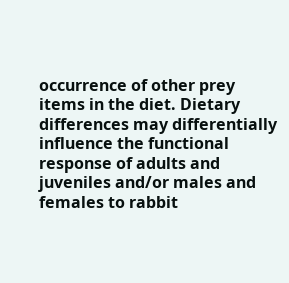occurrence of other prey items in the diet. Dietary differences may differentially influence the functional response of adults and juveniles and/or males and females to rabbit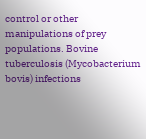control or other manipulations of prey populations. Bovine tuberculosis (Mycobacterium bovis) infections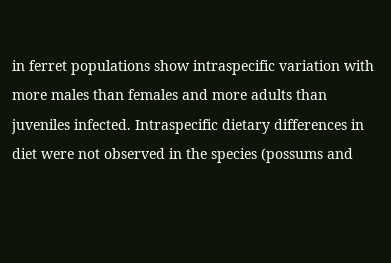in ferret populations show intraspecific variation with more males than females and more adults than juveniles infected. Intraspecific dietary differences in diet were not observed in the species (possums and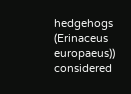hedgehogs (Erinaceus europaeus)) considered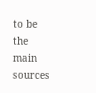to be the main sources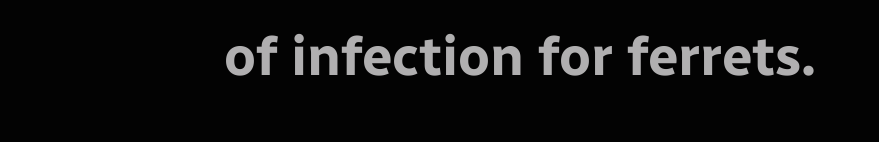of infection for ferrets.